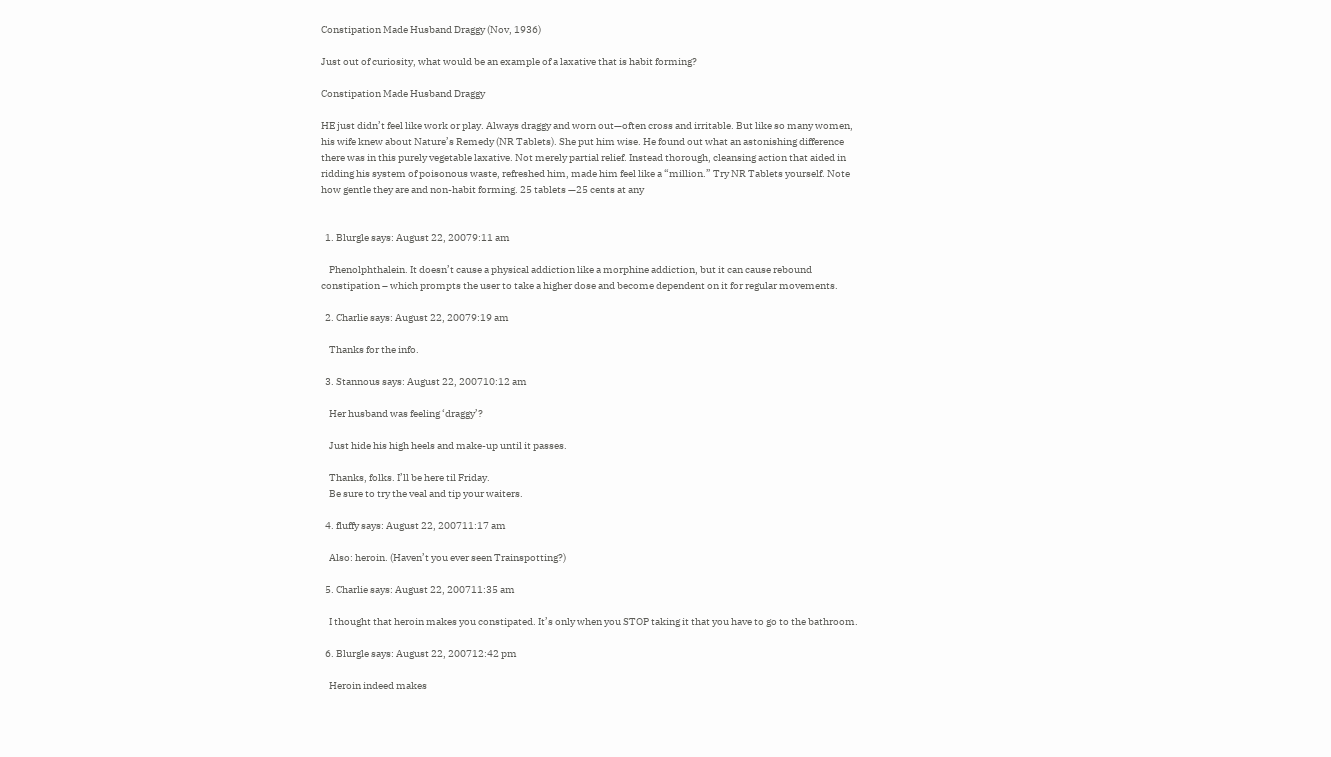Constipation Made Husband Draggy (Nov, 1936)

Just out of curiosity, what would be an example of a laxative that is habit forming?

Constipation Made Husband Draggy

HE just didn’t feel like work or play. Always draggy and worn out—often cross and irritable. But like so many women, his wife knew about Nature’s Remedy (NR Tablets). She put him wise. He found out what an astonishing difference there was in this purely vegetable laxative. Not merely partial relief. Instead thorough, cleansing action that aided in ridding his system of poisonous waste, refreshed him, made him feel like a “million.” Try NR Tablets yourself. Note how gentle they are and non-habit forming. 25 tablets —25 cents at any


  1. Blurgle says: August 22, 20079:11 am

    Phenolphthalein. It doesn’t cause a physical addiction like a morphine addiction, but it can cause rebound constipation – which prompts the user to take a higher dose and become dependent on it for regular movements.

  2. Charlie says: August 22, 20079:19 am

    Thanks for the info.

  3. Stannous says: August 22, 200710:12 am

    Her husband was feeling ‘draggy’?

    Just hide his high heels and make-up until it passes.

    Thanks, folks. I’ll be here til Friday.
    Be sure to try the veal and tip your waiters.

  4. fluffy says: August 22, 200711:17 am

    Also: heroin. (Haven’t you ever seen Trainspotting?)

  5. Charlie says: August 22, 200711:35 am

    I thought that heroin makes you constipated. It’s only when you STOP taking it that you have to go to the bathroom.

  6. Blurgle says: August 22, 200712:42 pm

    Heroin indeed makes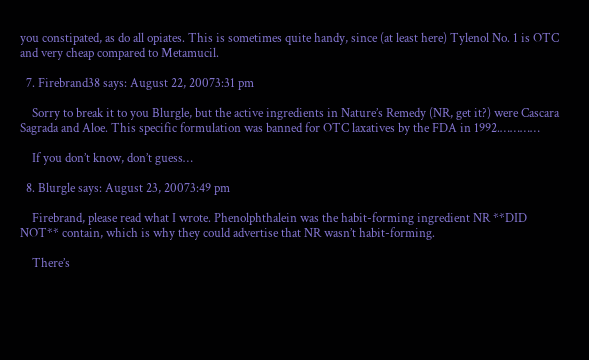you constipated, as do all opiates. This is sometimes quite handy, since (at least here) Tylenol No. 1 is OTC and very cheap compared to Metamucil.

  7. Firebrand38 says: August 22, 20073:31 pm

    Sorry to break it to you Blurgle, but the active ingredients in Nature’s Remedy (NR, get it?) were Cascara Sagrada and Aloe. This specific formulation was banned for OTC laxatives by the FDA in 1992.…………

    If you don’t know, don’t guess…

  8. Blurgle says: August 23, 20073:49 pm

    Firebrand, please read what I wrote. Phenolphthalein was the habit-forming ingredient NR **DID NOT** contain, which is why they could advertise that NR wasn’t habit-forming.

    There’s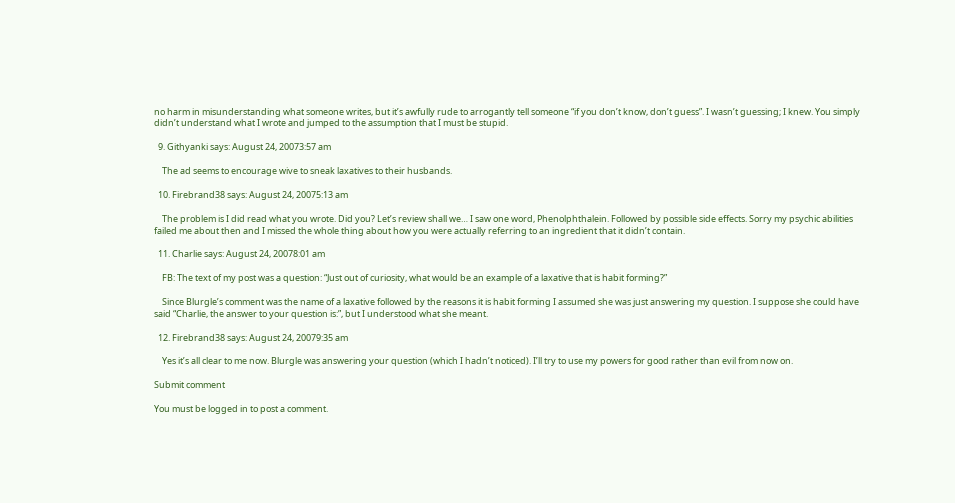no harm in misunderstanding what someone writes, but it’s awfully rude to arrogantly tell someone “if you don’t know, don’t guess”. I wasn’t guessing; I knew. You simply didn’t understand what I wrote and jumped to the assumption that I must be stupid.

  9. Githyanki says: August 24, 20073:57 am

    The ad seems to encourage wive to sneak laxatives to their husbands.

  10. Firebrand38 says: August 24, 20075:13 am

    The problem is I did read what you wrote. Did you? Let’s review shall we… I saw one word, Phenolphthalein. Followed by possible side effects. Sorry my psychic abilities failed me about then and I missed the whole thing about how you were actually referring to an ingredient that it didn’t contain.

  11. Charlie says: August 24, 20078:01 am

    FB: The text of my post was a question: “Just out of curiosity, what would be an example of a laxative that is habit forming?”

    Since Blurgle’s comment was the name of a laxative followed by the reasons it is habit forming I assumed she was just answering my question. I suppose she could have said “Charlie, the answer to your question is:”, but I understood what she meant.

  12. Firebrand38 says: August 24, 20079:35 am

    Yes it’s all clear to me now. Blurgle was answering your question (which I hadn’t noticed). I’ll try to use my powers for good rather than evil from now on.

Submit comment

You must be logged in to post a comment.